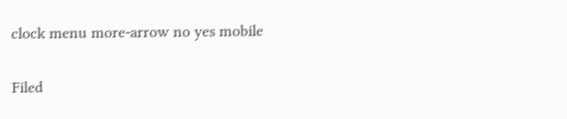clock menu more-arrow no yes mobile

Filed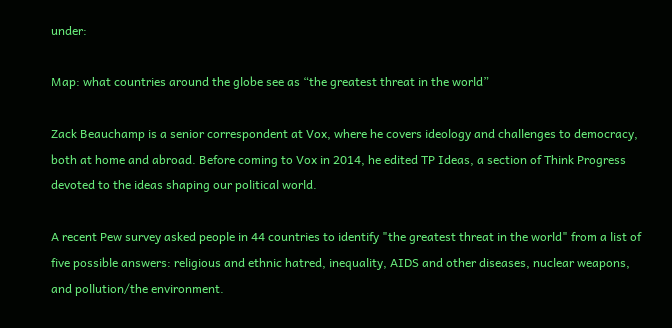under:

Map: what countries around the globe see as “the greatest threat in the world”

Zack Beauchamp is a senior correspondent at Vox, where he covers ideology and challenges to democracy, both at home and abroad. Before coming to Vox in 2014, he edited TP Ideas, a section of Think Progress devoted to the ideas shaping our political world.

A recent Pew survey asked people in 44 countries to identify "the greatest threat in the world" from a list of five possible answers: religious and ethnic hatred, inequality, AIDS and other diseases, nuclear weapons, and pollution/the environment.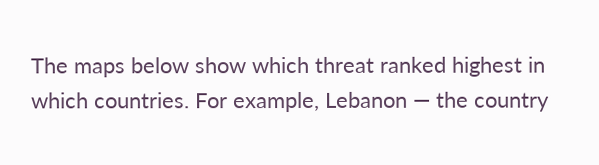The maps below show which threat ranked highest in which countries. For example, Lebanon — the country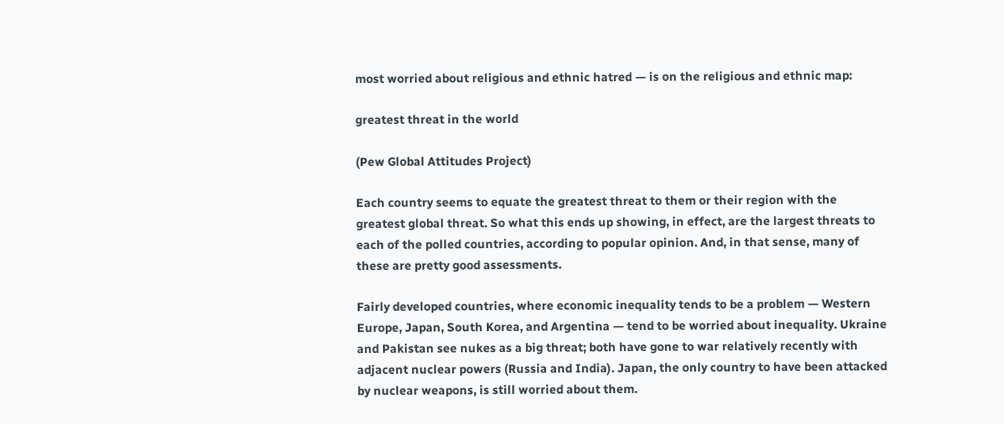most worried about religious and ethnic hatred — is on the religious and ethnic map:

greatest threat in the world

(Pew Global Attitudes Project)

Each country seems to equate the greatest threat to them or their region with the greatest global threat. So what this ends up showing, in effect, are the largest threats to each of the polled countries, according to popular opinion. And, in that sense, many of these are pretty good assessments.

Fairly developed countries, where economic inequality tends to be a problem — Western Europe, Japan, South Korea, and Argentina — tend to be worried about inequality. Ukraine and Pakistan see nukes as a big threat; both have gone to war relatively recently with adjacent nuclear powers (Russia and India). Japan, the only country to have been attacked by nuclear weapons, is still worried about them.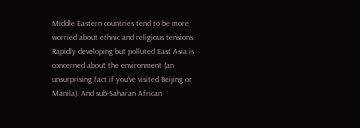Middle Eastern countries tend to be more worried about ethnic and religious tensions. Rapidly developing but polluted East Asia is concerned about the environment (an unsurprising fact if you've visited Beijing or Manila). And sub-Saharan African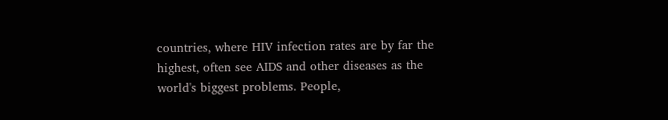countries, where HIV infection rates are by far the highest, often see AIDS and other diseases as the world's biggest problems. People,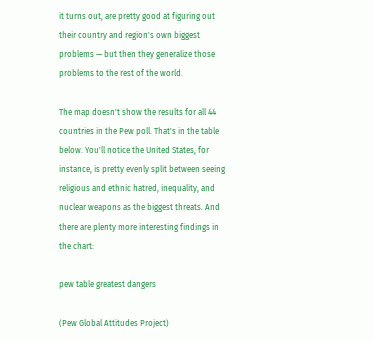it turns out, are pretty good at figuring out their country and region's own biggest problems — but then they generalize those problems to the rest of the world.

The map doesn't show the results for all 44 countries in the Pew poll. That's in the table below. You'll notice the United States, for instance, is pretty evenly split between seeing religious and ethnic hatred, inequality, and nuclear weapons as the biggest threats. And there are plenty more interesting findings in the chart:

pew table greatest dangers

(Pew Global Attitudes Project)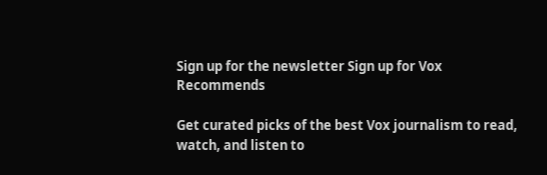Sign up for the newsletter Sign up for Vox Recommends

Get curated picks of the best Vox journalism to read, watch, and listen to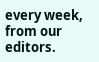every week, from our editors.